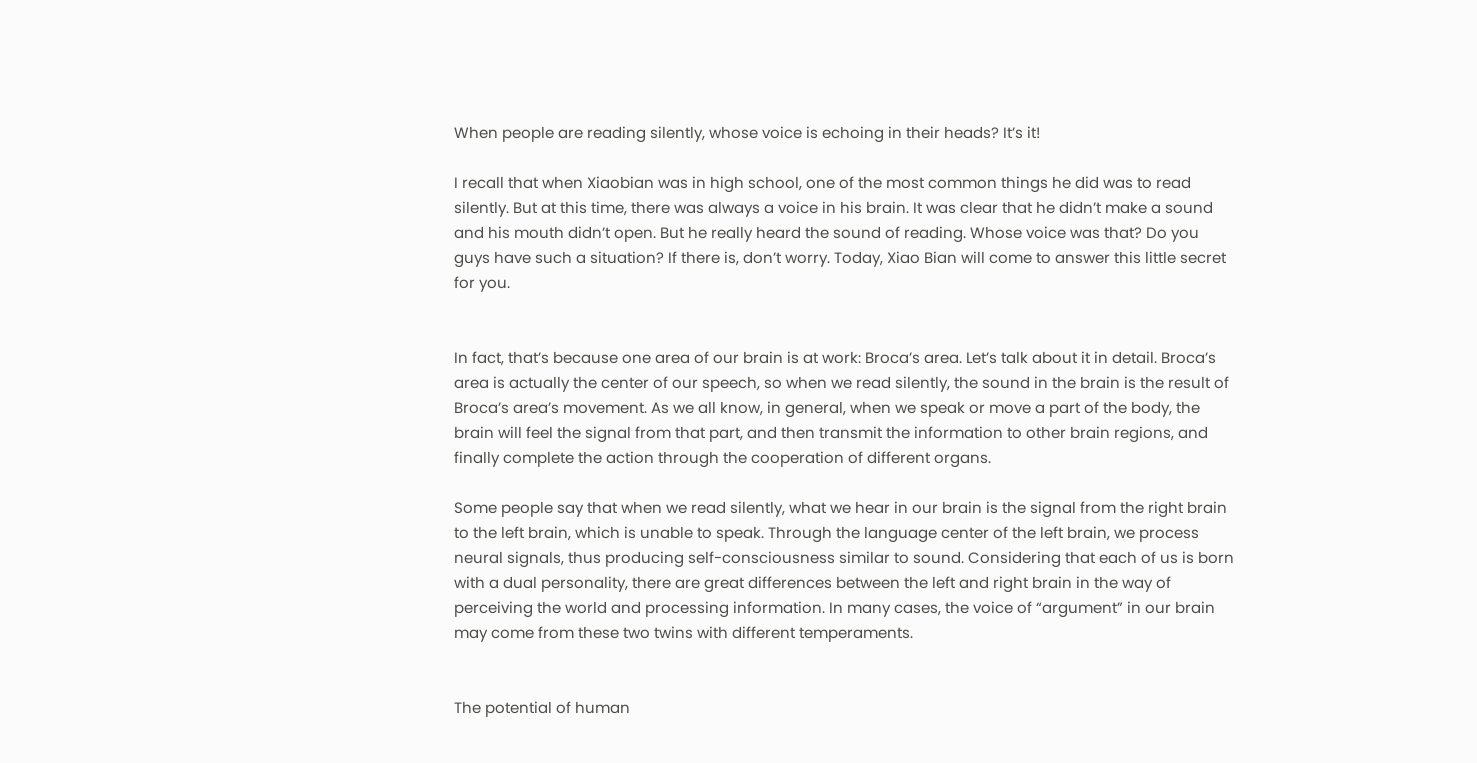When people are reading silently, whose voice is echoing in their heads? It’s it!

I recall that when Xiaobian was in high school, one of the most common things he did was to read silently. But at this time, there was always a voice in his brain. It was clear that he didn’t make a sound and his mouth didn’t open. But he really heard the sound of reading. Whose voice was that? Do you guys have such a situation? If there is, don’t worry. Today, Xiao Bian will come to answer this little secret for you.


In fact, that’s because one area of our brain is at work: Broca’s area. Let’s talk about it in detail. Broca’s area is actually the center of our speech, so when we read silently, the sound in the brain is the result of Broca’s area’s movement. As we all know, in general, when we speak or move a part of the body, the brain will feel the signal from that part, and then transmit the information to other brain regions, and finally complete the action through the cooperation of different organs.

Some people say that when we read silently, what we hear in our brain is the signal from the right brain to the left brain, which is unable to speak. Through the language center of the left brain, we process neural signals, thus producing self-consciousness similar to sound. Considering that each of us is born with a dual personality, there are great differences between the left and right brain in the way of perceiving the world and processing information. In many cases, the voice of “argument” in our brain may come from these two twins with different temperaments.


The potential of human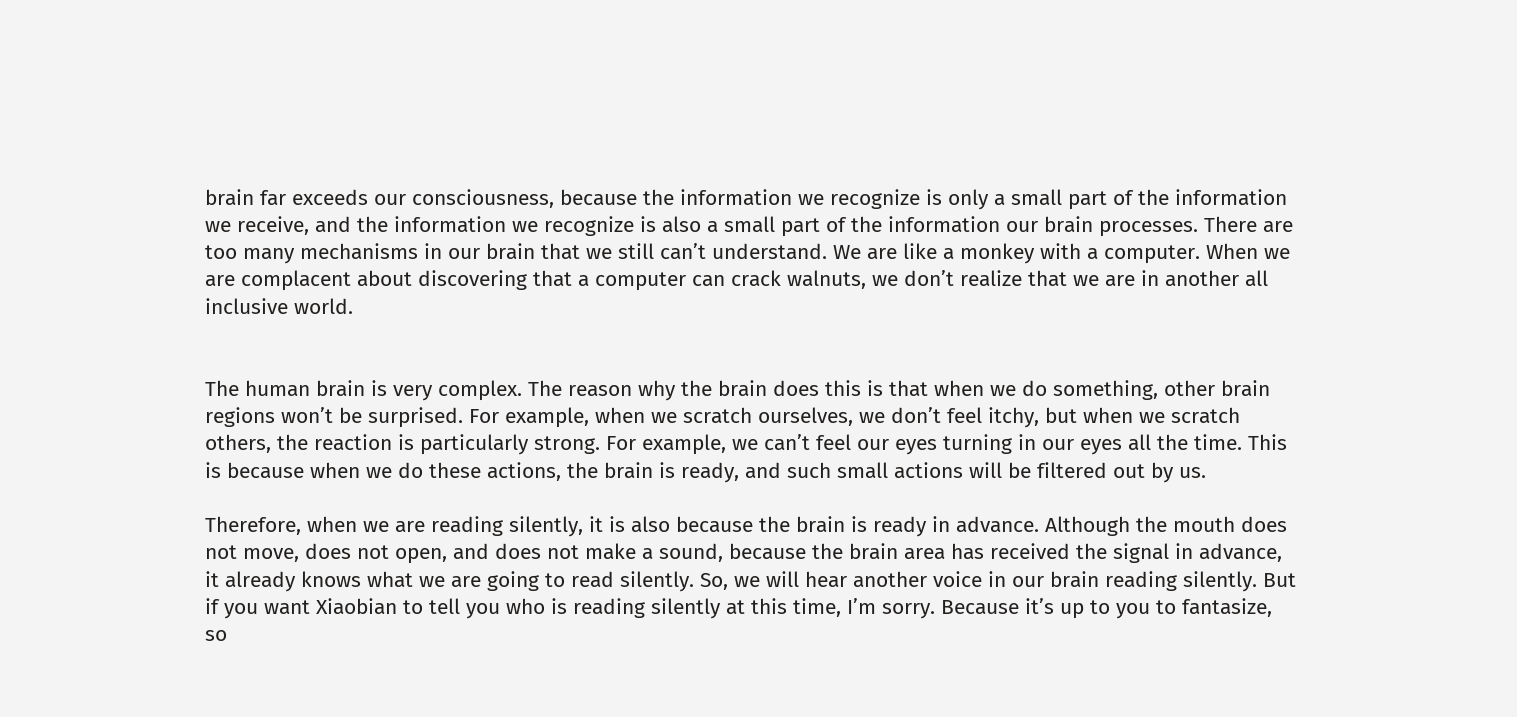brain far exceeds our consciousness, because the information we recognize is only a small part of the information we receive, and the information we recognize is also a small part of the information our brain processes. There are too many mechanisms in our brain that we still can’t understand. We are like a monkey with a computer. When we are complacent about discovering that a computer can crack walnuts, we don’t realize that we are in another all inclusive world.


The human brain is very complex. The reason why the brain does this is that when we do something, other brain regions won’t be surprised. For example, when we scratch ourselves, we don’t feel itchy, but when we scratch others, the reaction is particularly strong. For example, we can’t feel our eyes turning in our eyes all the time. This is because when we do these actions, the brain is ready, and such small actions will be filtered out by us.

Therefore, when we are reading silently, it is also because the brain is ready in advance. Although the mouth does not move, does not open, and does not make a sound, because the brain area has received the signal in advance, it already knows what we are going to read silently. So, we will hear another voice in our brain reading silently. But if you want Xiaobian to tell you who is reading silently at this time, I’m sorry. Because it’s up to you to fantasize, so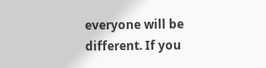everyone will be different. If you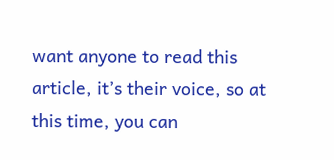want anyone to read this article, it’s their voice, so at this time, you can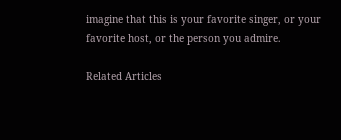imagine that this is your favorite singer, or your favorite host, or the person you admire.

Related Articles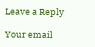Leave a Reply

Your email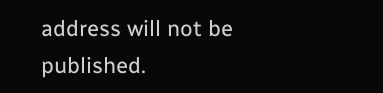address will not be published.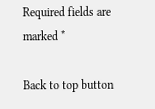Required fields are marked *

Back to top button